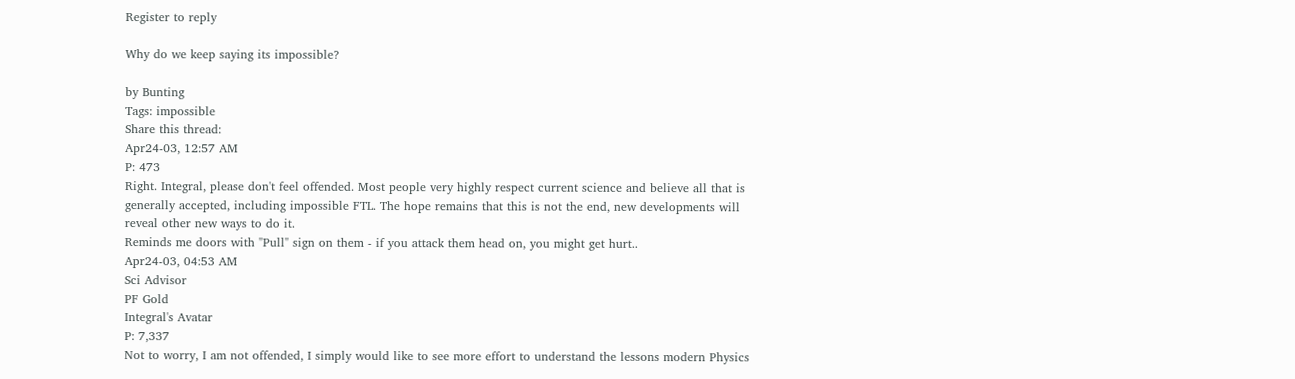Register to reply

Why do we keep saying its impossible?

by Bunting
Tags: impossible
Share this thread:
Apr24-03, 12:57 AM
P: 473
Right. Integral, please don't feel offended. Most people very highly respect current science and believe all that is generally accepted, including impossible FTL. The hope remains that this is not the end, new developments will reveal other new ways to do it.
Reminds me doors with "Pull" sign on them - if you attack them head on, you might get hurt..
Apr24-03, 04:53 AM
Sci Advisor
PF Gold
Integral's Avatar
P: 7,337
Not to worry, I am not offended, I simply would like to see more effort to understand the lessons modern Physics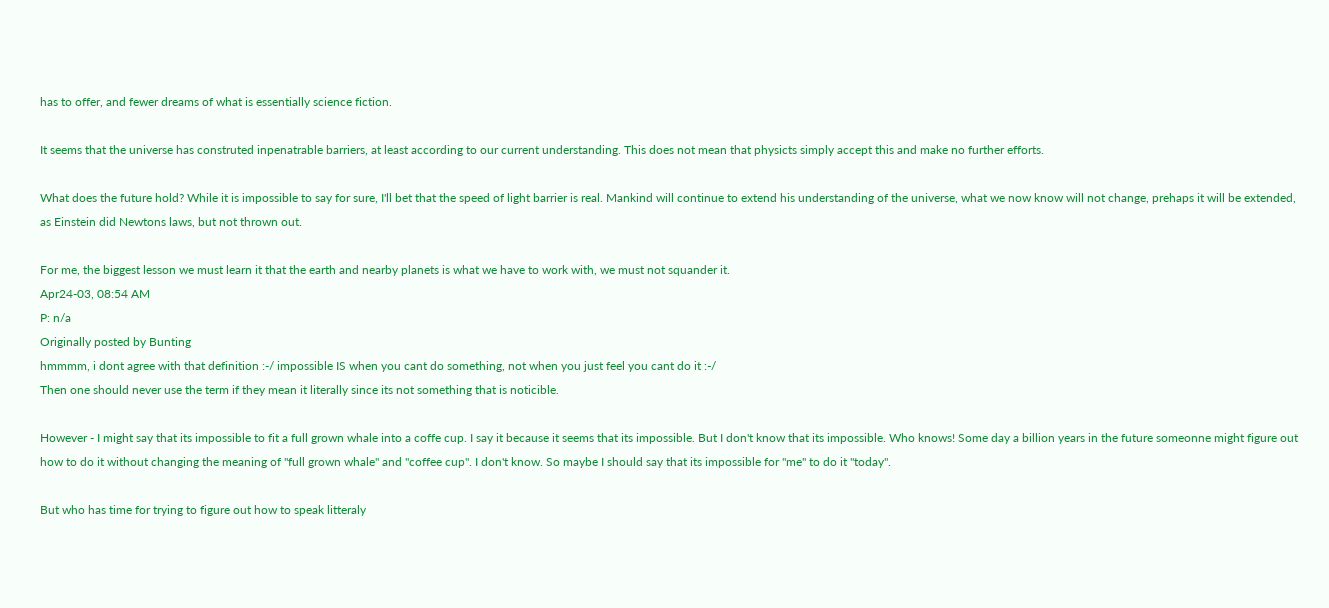has to offer, and fewer dreams of what is essentially science fiction.

It seems that the universe has construted inpenatrable barriers, at least according to our current understanding. This does not mean that physicts simply accept this and make no further efforts.

What does the future hold? While it is impossible to say for sure, I'll bet that the speed of light barrier is real. Mankind will continue to extend his understanding of the universe, what we now know will not change, prehaps it will be extended, as Einstein did Newtons laws, but not thrown out.

For me, the biggest lesson we must learn it that the earth and nearby planets is what we have to work with, we must not squander it.
Apr24-03, 08:54 AM
P: n/a
Originally posted by Bunting
hmmmm, i dont agree with that definition :-/ impossible IS when you cant do something, not when you just feel you cant do it :-/
Then one should never use the term if they mean it literally since its not something that is noticible.

However - I might say that its impossible to fit a full grown whale into a coffe cup. I say it because it seems that its impossible. But I don't know that its impossible. Who knows! Some day a billion years in the future someonne might figure out how to do it without changing the meaning of "full grown whale" and "coffee cup". I don't know. So maybe I should say that its impossible for "me" to do it "today".

But who has time for trying to figure out how to speak litteraly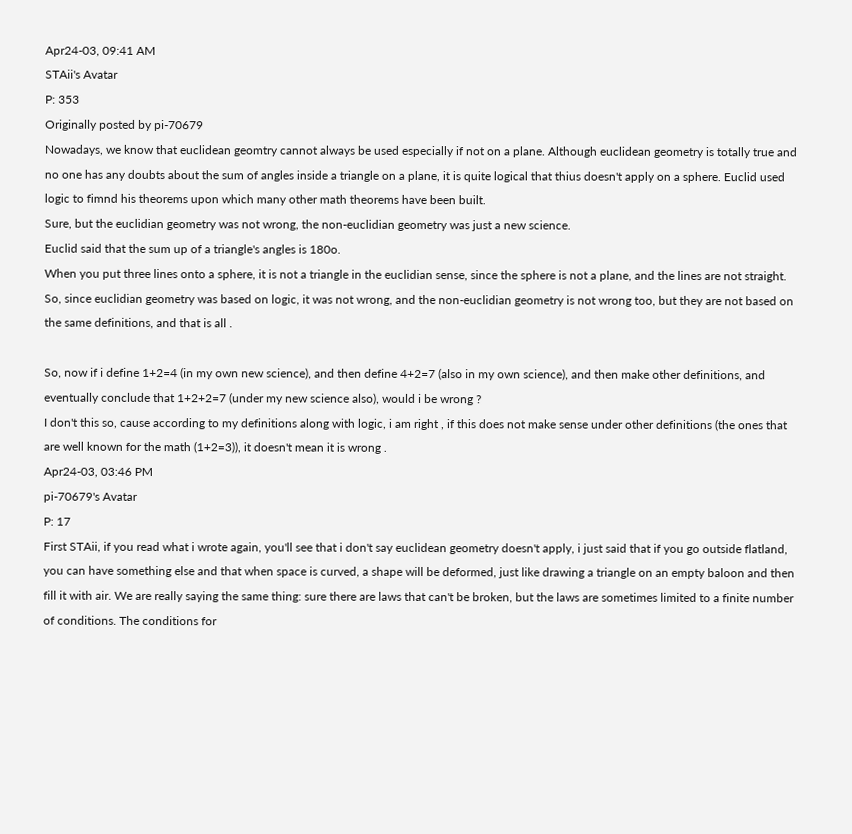Apr24-03, 09:41 AM
STAii's Avatar
P: 353
Originally posted by pi-70679
Nowadays, we know that euclidean geomtry cannot always be used especially if not on a plane. Although euclidean geometry is totally true and no one has any doubts about the sum of angles inside a triangle on a plane, it is quite logical that thius doesn't apply on a sphere. Euclid used logic to fimnd his theorems upon which many other math theorems have been built.
Sure, but the euclidian geometry was not wrong, the non-euclidian geometry was just a new science.
Euclid said that the sum up of a triangle's angles is 180o.
When you put three lines onto a sphere, it is not a triangle in the euclidian sense, since the sphere is not a plane, and the lines are not straight.
So, since euclidian geometry was based on logic, it was not wrong, and the non-euclidian geometry is not wrong too, but they are not based on the same definitions, and that is all .

So, now if i define 1+2=4 (in my own new science), and then define 4+2=7 (also in my own science), and then make other definitions, and eventually conclude that 1+2+2=7 (under my new science also), would i be wrong ?
I don't this so, cause according to my definitions along with logic, i am right , if this does not make sense under other definitions (the ones that are well known for the math (1+2=3)), it doesn't mean it is wrong .
Apr24-03, 03:46 PM
pi-70679's Avatar
P: 17
First STAii, if you read what i wrote again, you'll see that i don't say euclidean geometry doesn't apply, i just said that if you go outside flatland, you can have something else and that when space is curved, a shape will be deformed, just like drawing a triangle on an empty baloon and then fill it with air. We are really saying the same thing: sure there are laws that can't be broken, but the laws are sometimes limited to a finite number of conditions. The conditions for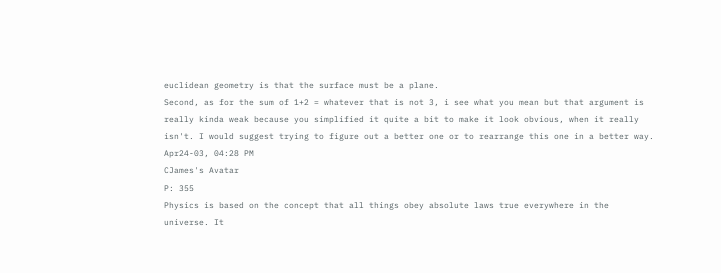euclidean geometry is that the surface must be a plane.
Second, as for the sum of 1+2 = whatever that is not 3, i see what you mean but that argument is really kinda weak because you simplified it quite a bit to make it look obvious, when it really isn't. I would suggest trying to figure out a better one or to rearrange this one in a better way.
Apr24-03, 04:28 PM
CJames's Avatar
P: 355
Physics is based on the concept that all things obey absolute laws true everywhere in the universe. It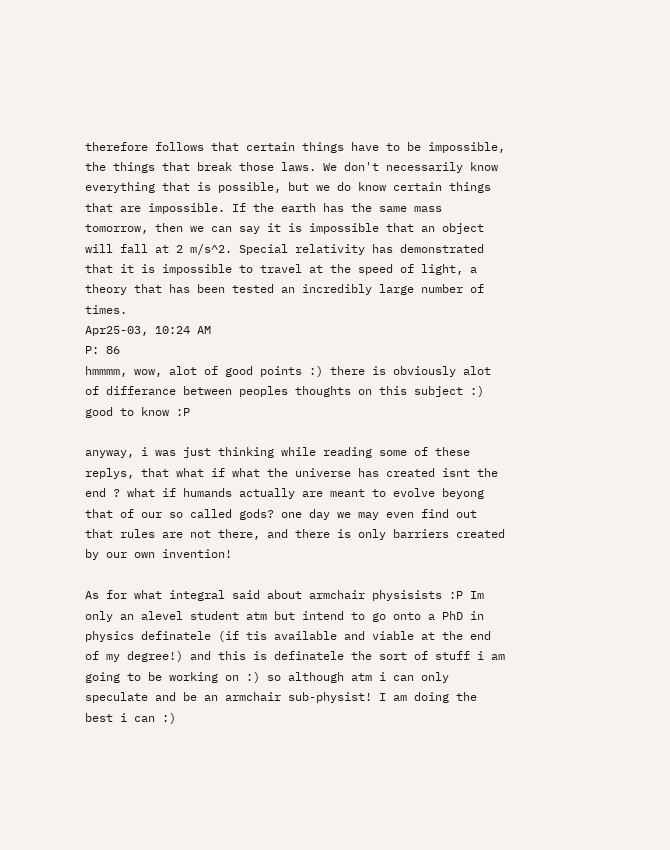therefore follows that certain things have to be impossible, the things that break those laws. We don't necessarily know everything that is possible, but we do know certain things that are impossible. If the earth has the same mass tomorrow, then we can say it is impossible that an object will fall at 2 m/s^2. Special relativity has demonstrated that it is impossible to travel at the speed of light, a theory that has been tested an incredibly large number of times.
Apr25-03, 10:24 AM
P: 86
hmmmm, wow, alot of good points :) there is obviously alot of differance between peoples thoughts on this subject :) good to know :P

anyway, i was just thinking while reading some of these replys, that what if what the universe has created isnt the end ? what if humands actually are meant to evolve beyong that of our so called gods? one day we may even find out that rules are not there, and there is only barriers created by our own invention!

As for what integral said about armchair physisists :P Im only an alevel student atm but intend to go onto a PhD in physics definatele (if tis available and viable at the end of my degree!) and this is definatele the sort of stuff i am going to be working on :) so although atm i can only speculate and be an armchair sub-physist! I am doing the best i can :)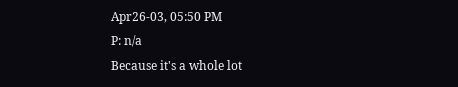Apr26-03, 05:50 PM
P: n/a
Because it's a whole lot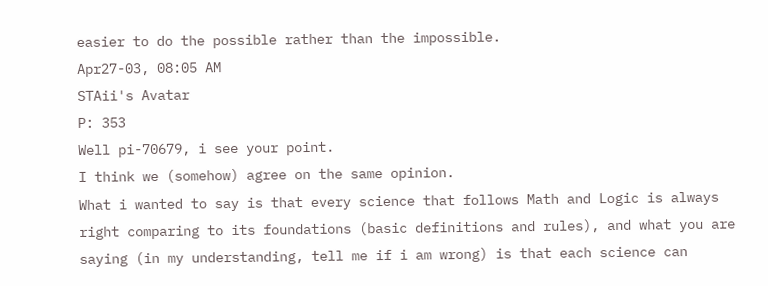easier to do the possible rather than the impossible.
Apr27-03, 08:05 AM
STAii's Avatar
P: 353
Well pi-70679, i see your point.
I think we (somehow) agree on the same opinion.
What i wanted to say is that every science that follows Math and Logic is always right comparing to its foundations (basic definitions and rules), and what you are saying (in my understanding, tell me if i am wrong) is that each science can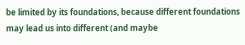be limited by its foundations, because different foundations may lead us into different (and maybe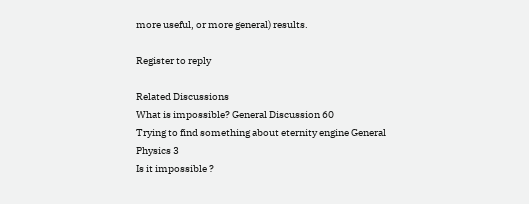more useful, or more general) results.

Register to reply

Related Discussions
What is impossible? General Discussion 60
Trying to find something about eternity engine General Physics 3
Is it impossible ?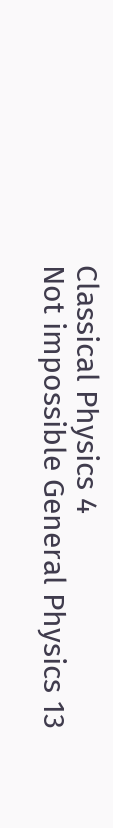Classical Physics 4
Not impossible General Physics 13